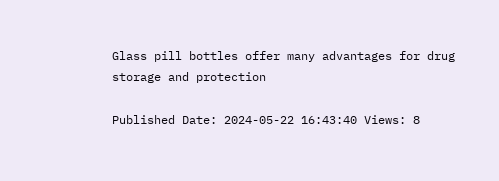Glass pill bottles offer many advantages for drug storage and protection

Published Date: 2024-05-22 16:43:40 Views: 8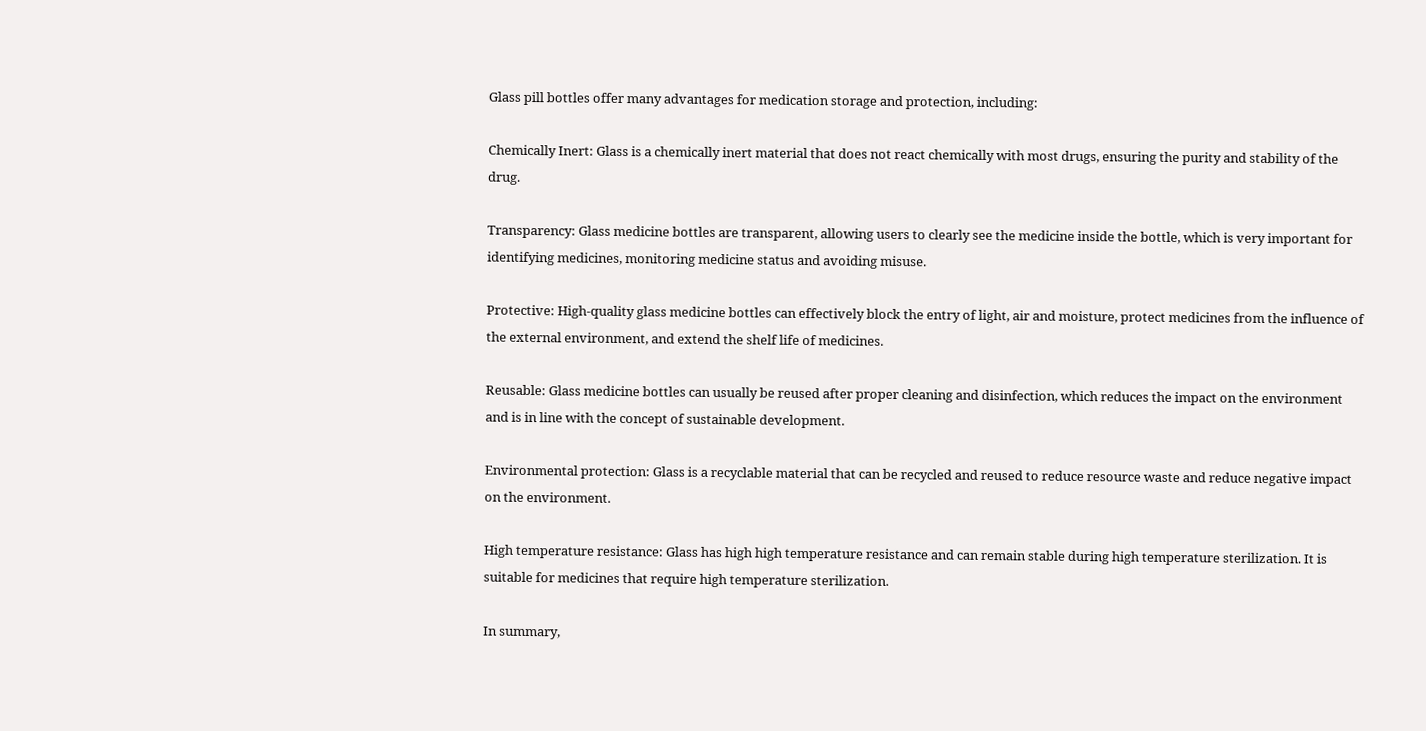Glass pill bottles offer many advantages for medication storage and protection, including:

Chemically Inert: Glass is a chemically inert material that does not react chemically with most drugs, ensuring the purity and stability of the drug.

Transparency: Glass medicine bottles are transparent, allowing users to clearly see the medicine inside the bottle, which is very important for identifying medicines, monitoring medicine status and avoiding misuse.

Protective: High-quality glass medicine bottles can effectively block the entry of light, air and moisture, protect medicines from the influence of the external environment, and extend the shelf life of medicines.

Reusable: Glass medicine bottles can usually be reused after proper cleaning and disinfection, which reduces the impact on the environment and is in line with the concept of sustainable development.

Environmental protection: Glass is a recyclable material that can be recycled and reused to reduce resource waste and reduce negative impact on the environment.

High temperature resistance: Glass has high high temperature resistance and can remain stable during high temperature sterilization. It is suitable for medicines that require high temperature sterilization.

In summary,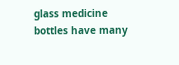glass medicine bottles have many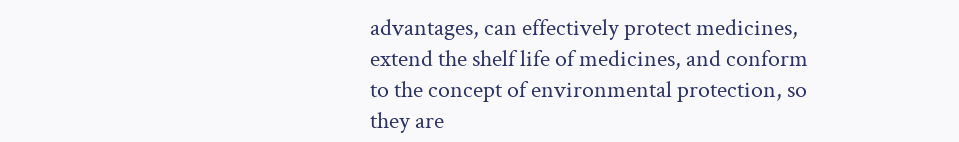advantages, can effectively protect medicines, extend the shelf life of medicines, and conform to the concept of environmental protection, so they are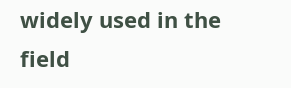widely used in the field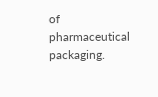of pharmaceutical packaging.